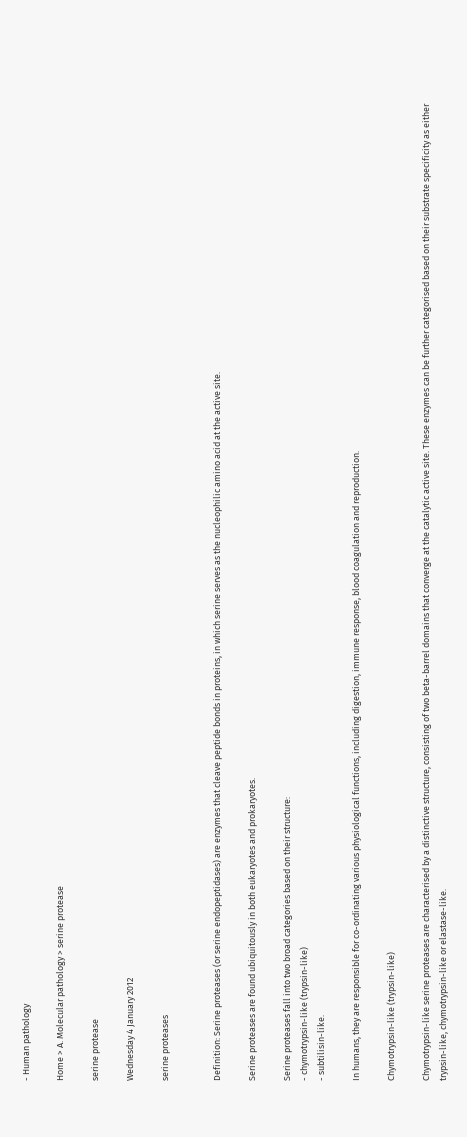- Human pathology

Home > A. Molecular pathology > serine protease

serine protease

Wednesday 4 January 2012

serine proteases


Definition: Serine proteases (or serine endopeptidases) are enzymes that cleave peptide bonds in proteins, in which serine serves as the nucleophilic amino acid at the active site.

Serine proteases are found ubiquitously in both eukaryotes and prokaryotes.

Serine proteases fall into two broad categories based on their structure:
- chymotrypsin-like (trypsin-like)
- subtilisin-like.

In humans, they are responsible for co-ordinating various physiological functions, including digestion, immune response, blood coagulation and reproduction.

Chymotrypsin-like (trypsin-like)

Chymotrypsin-like serine proteases are characterised by a distinctive structure, consisting of two beta-barrel domains that converge at the catalytic active site. These enzymes can be further categorised based on their substrate specificity as either trypsin-like, chymotrypsin-like or elastase-like.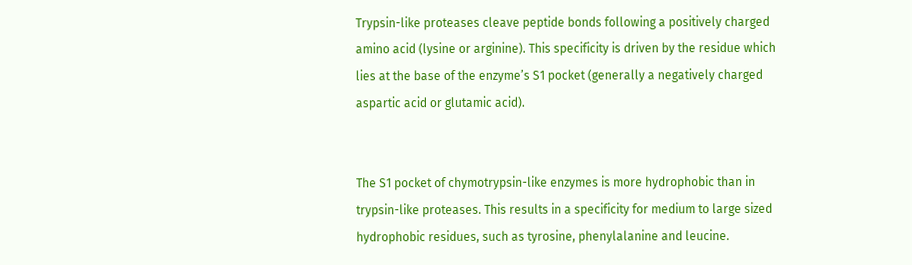Trypsin-like proteases cleave peptide bonds following a positively charged amino acid (lysine or arginine). This specificity is driven by the residue which lies at the base of the enzyme’s S1 pocket (generally a negatively charged aspartic acid or glutamic acid).


The S1 pocket of chymotrypsin-like enzymes is more hydrophobic than in trypsin-like proteases. This results in a specificity for medium to large sized hydrophobic residues, such as tyrosine, phenylalanine and leucine.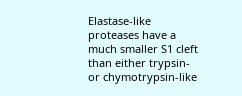Elastase-like proteases have a much smaller S1 cleft than either trypsin- or chymotrypsin-like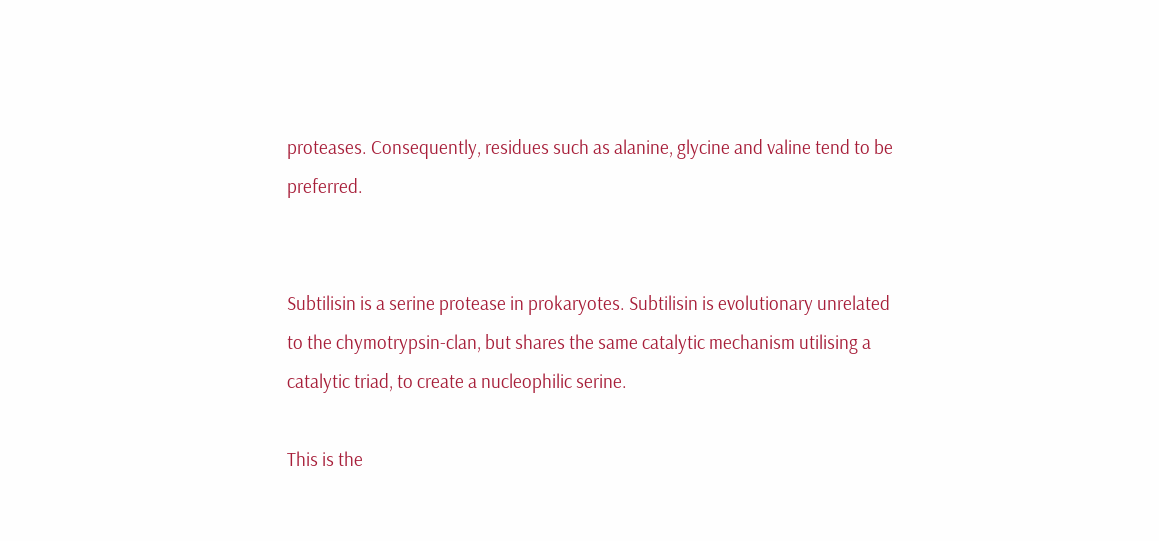proteases. Consequently, residues such as alanine, glycine and valine tend to be preferred.


Subtilisin is a serine protease in prokaryotes. Subtilisin is evolutionary unrelated to the chymotrypsin-clan, but shares the same catalytic mechanism utilising a catalytic triad, to create a nucleophilic serine.

This is the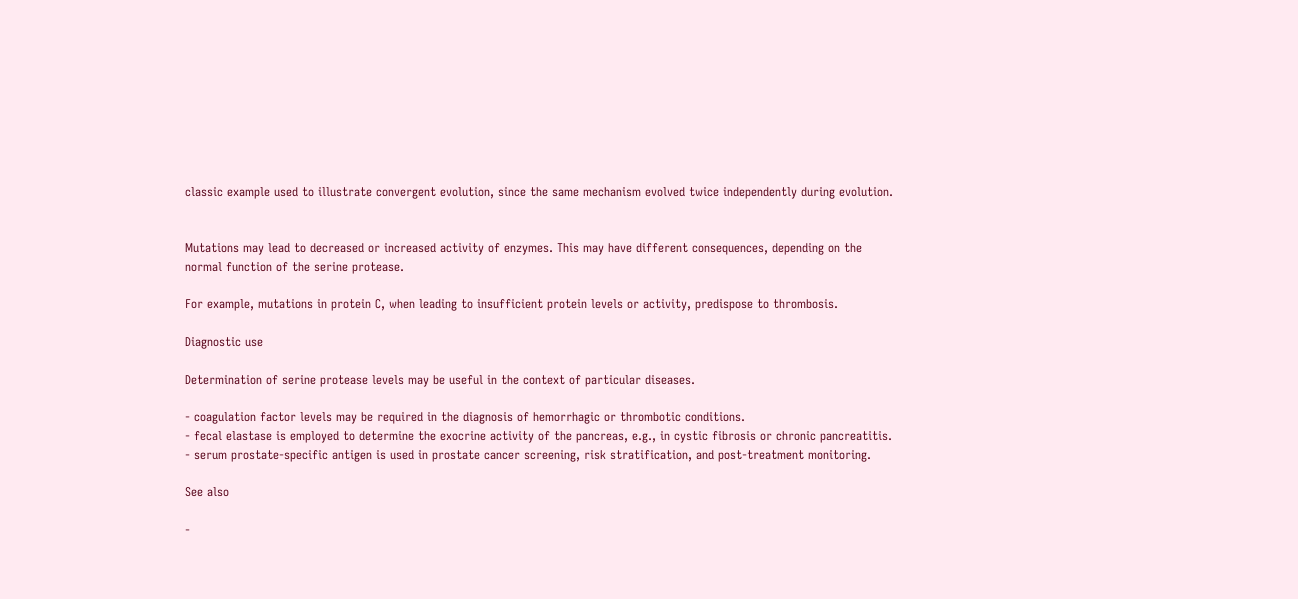classic example used to illustrate convergent evolution, since the same mechanism evolved twice independently during evolution.


Mutations may lead to decreased or increased activity of enzymes. This may have different consequences, depending on the normal function of the serine protease.

For example, mutations in protein C, when leading to insufficient protein levels or activity, predispose to thrombosis.

Diagnostic use

Determination of serine protease levels may be useful in the context of particular diseases.

- coagulation factor levels may be required in the diagnosis of hemorrhagic or thrombotic conditions.
- fecal elastase is employed to determine the exocrine activity of the pancreas, e.g., in cystic fibrosis or chronic pancreatitis.
- serum prostate-specific antigen is used in prostate cancer screening, risk stratification, and post-treatment monitoring.

See also

-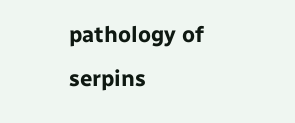pathology of serpins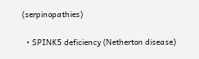(serpinopathies)

  • SPINK5 deficiency (Netherton disease)